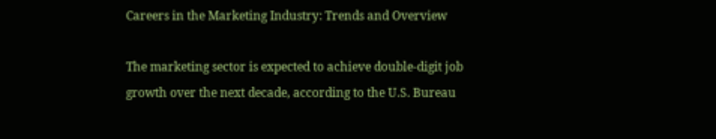Careers in the Marketing Industry: Trends and Overview

The marketing sector is expected to achieve double-digit job growth over the next decade, according to the U.S. Bureau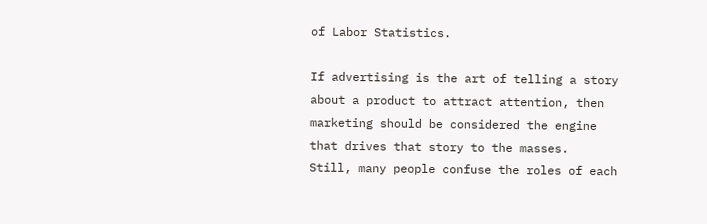of Labor Statistics.

If advertising is the art of telling a story about a product to attract attention, then marketing should be considered the engine that drives that story to the masses.  Still, many people confuse the roles of each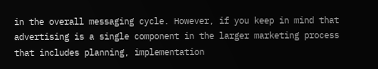in the overall messaging cycle. However, if you keep in mind that advertising is a single component in the larger marketing process that includes planning, implementation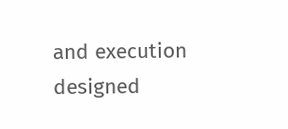and execution designed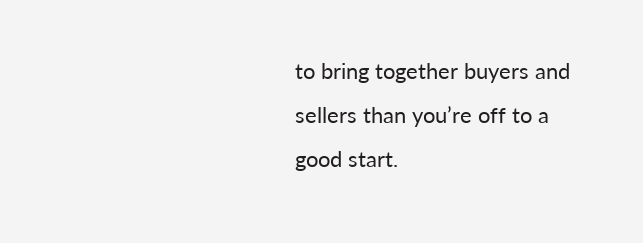to bring together buyers and sellers than you’re off to a good start.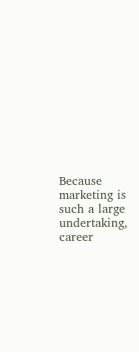Because marketing is such a large undertaking, career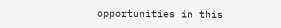opportunities in this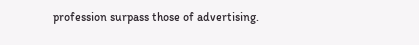profession surpass those of advertising.